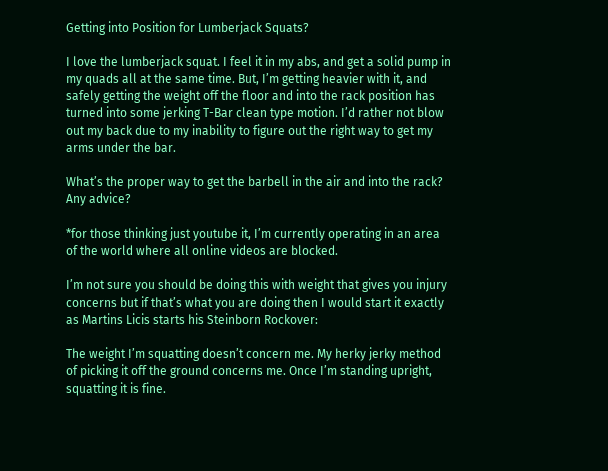Getting into Position for Lumberjack Squats?

I love the lumberjack squat. I feel it in my abs, and get a solid pump in my quads all at the same time. But, I’m getting heavier with it, and safely getting the weight off the floor and into the rack position has turned into some jerking T-Bar clean type motion. I’d rather not blow out my back due to my inability to figure out the right way to get my arms under the bar.

What’s the proper way to get the barbell in the air and into the rack? Any advice?

*for those thinking just youtube it, I’m currently operating in an area of the world where all online videos are blocked.

I’m not sure you should be doing this with weight that gives you injury concerns but if that’s what you are doing then I would start it exactly as Martins Licis starts his Steinborn Rockover:

The weight I’m squatting doesn’t concern me. My herky jerky method of picking it off the ground concerns me. Once I’m standing upright, squatting it is fine.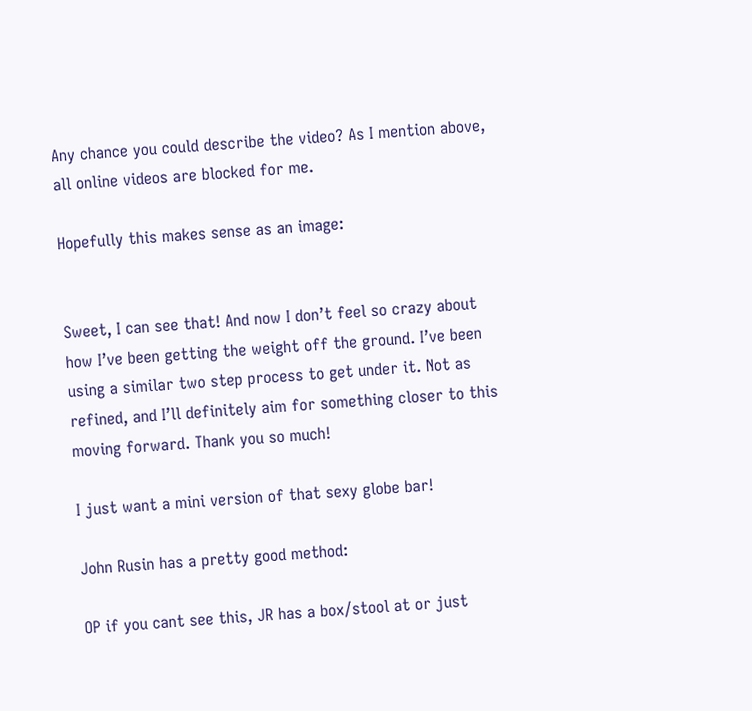Any chance you could describe the video? As I mention above, all online videos are blocked for me.

Hopefully this makes sense as an image:


Sweet, I can see that! And now I don’t feel so crazy about how I’ve been getting the weight off the ground. I’ve been using a similar two step process to get under it. Not as refined, and I’ll definitely aim for something closer to this moving forward. Thank you so much!

I just want a mini version of that sexy globe bar!

John Rusin has a pretty good method:

OP if you cant see this, JR has a box/stool at or just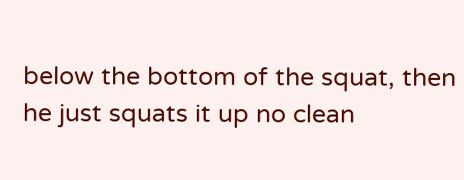below the bottom of the squat, then he just squats it up no clean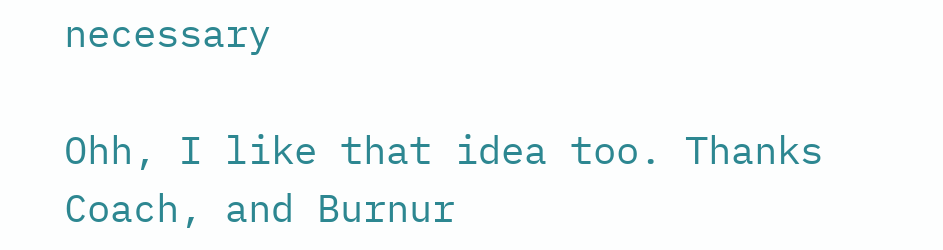necessary

Ohh, I like that idea too. Thanks Coach, and Burnur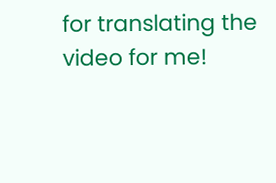for translating the video for me!